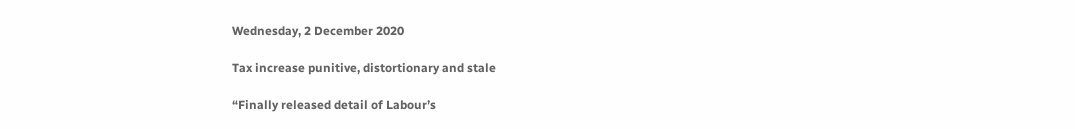Wednesday, 2 December 2020

Tax increase punitive, distortionary and stale

“Finally released detail of Labour’s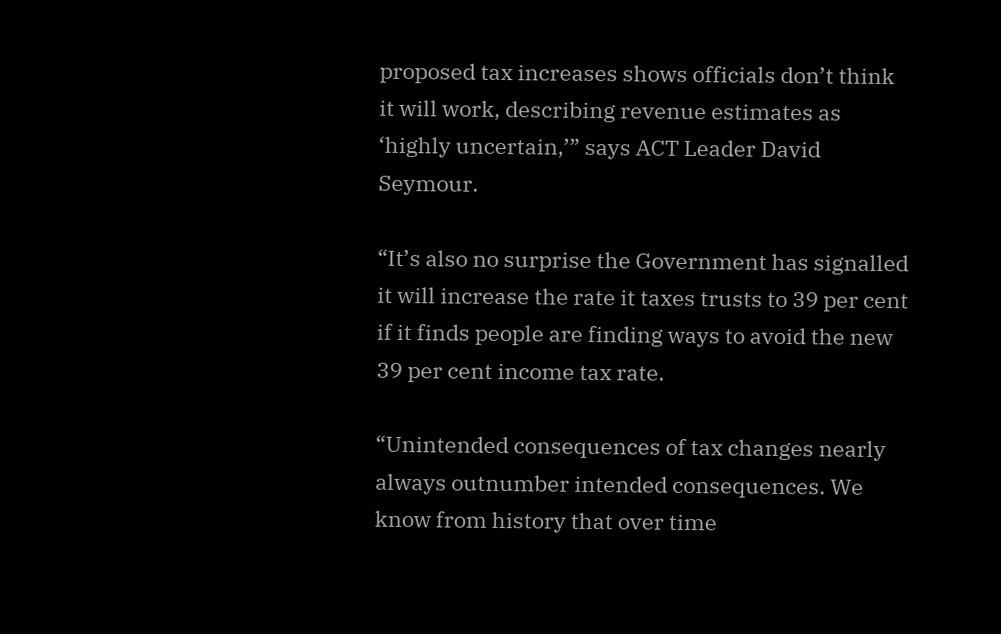proposed tax increases shows officials don’t think it will work, describing revenue estimates as ‘highly uncertain,’” says ACT Leader David Seymour.

“It’s also no surprise the Government has signalled it will increase the rate it taxes trusts to 39 per cent if it finds people are finding ways to avoid the new 39 per cent income tax rate.

“Unintended consequences of tax changes nearly always outnumber intended consequences. We know from history that over time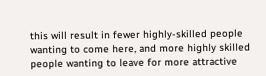this will result in fewer highly-skilled people wanting to come here, and more highly skilled people wanting to leave for more attractive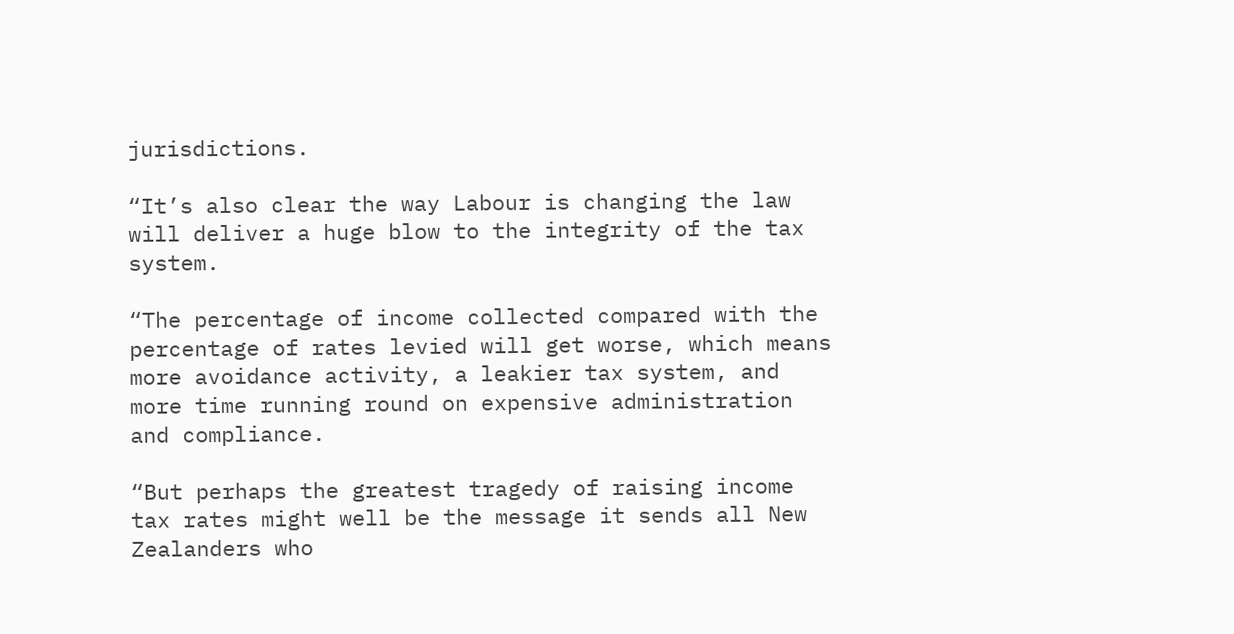jurisdictions.

“It’s also clear the way Labour is changing the law will deliver a huge blow to the integrity of the tax system.

“The percentage of income collected compared with the percentage of rates levied will get worse, which means more avoidance activity, a leakier tax system, and more time running round on expensive administration and compliance.

“But perhaps the greatest tragedy of raising income tax rates might well be the message it sends all New Zealanders who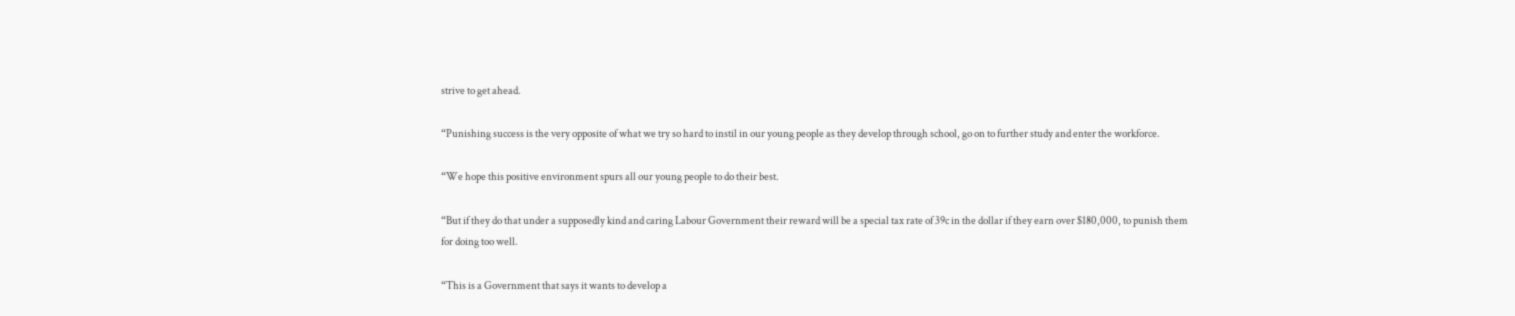strive to get ahead.

“Punishing success is the very opposite of what we try so hard to instil in our young people as they develop through school, go on to further study and enter the workforce.

“We hope this positive environment spurs all our young people to do their best.

“But if they do that under a supposedly kind and caring Labour Government their reward will be a special tax rate of 39c in the dollar if they earn over $180,000, to punish them for doing too well.

“This is a Government that says it wants to develop a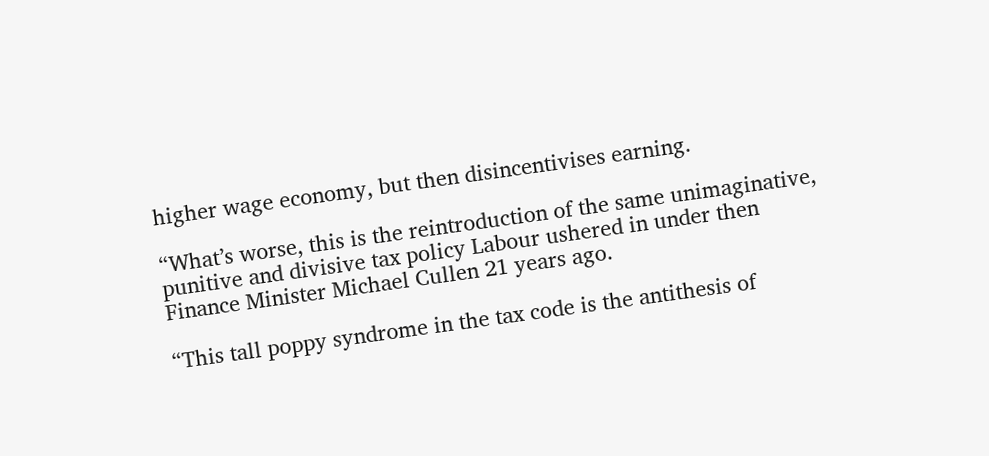higher wage economy, but then disincentivises earning.

“What’s worse, this is the reintroduction of the same unimaginative, punitive and divisive tax policy Labour ushered in under then Finance Minister Michael Cullen 21 years ago.

“This tall poppy syndrome in the tax code is the antithesis of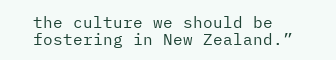the culture we should be fostering in New Zealand.”